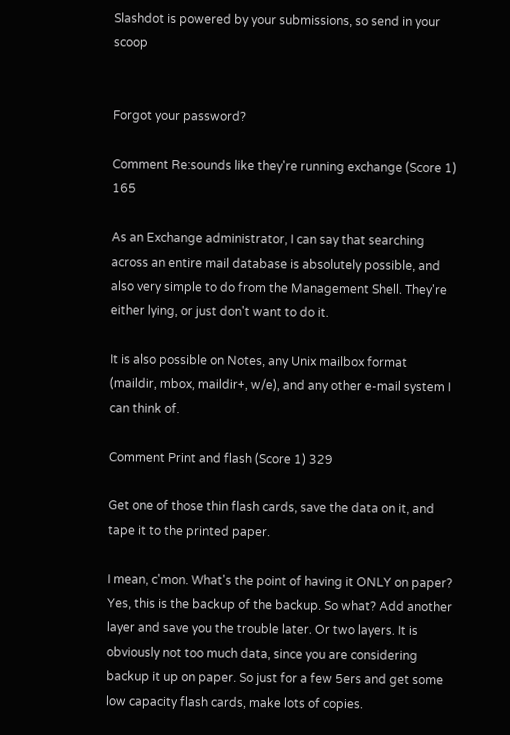Slashdot is powered by your submissions, so send in your scoop


Forgot your password?

Comment Re:sounds like they're running exchange (Score 1) 165

As an Exchange administrator, I can say that searching across an entire mail database is absolutely possible, and also very simple to do from the Management Shell. They're either lying, or just don't want to do it.

It is also possible on Notes, any Unix mailbox format (maildir, mbox, maildir+, w/e), and any other e-mail system I can think of.

Comment Print and flash (Score 1) 329

Get one of those thin flash cards, save the data on it, and tape it to the printed paper.

I mean, c'mon. What's the point of having it ONLY on paper? Yes, this is the backup of the backup. So what? Add another layer and save you the trouble later. Or two layers. It is obviously not too much data, since you are considering backup it up on paper. So just for a few 5ers and get some low capacity flash cards, make lots of copies.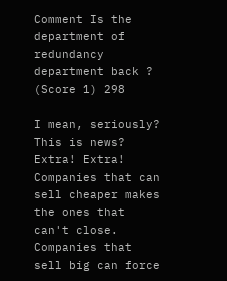Comment Is the department of redundancy department back ? (Score 1) 298

I mean, seriously? This is news?
Extra! Extra! Companies that can sell cheaper makes the ones that can't close. Companies that sell big can force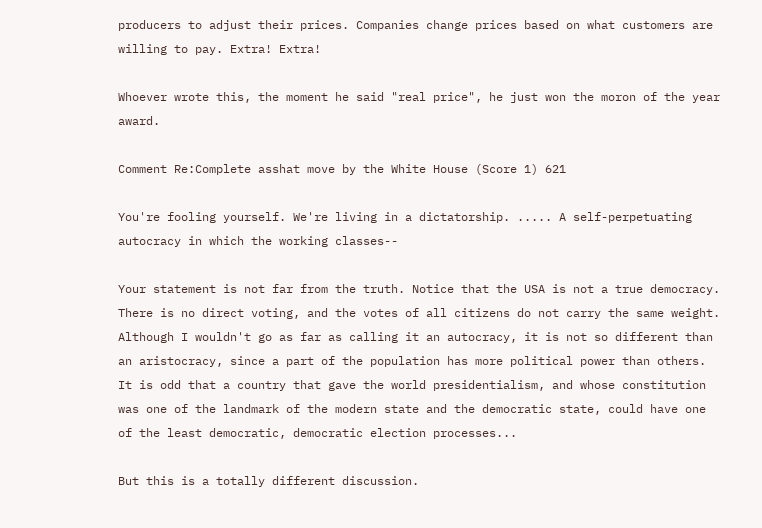producers to adjust their prices. Companies change prices based on what customers are willing to pay. Extra! Extra!

Whoever wrote this, the moment he said "real price", he just won the moron of the year award.

Comment Re:Complete asshat move by the White House (Score 1) 621

You're fooling yourself. We're living in a dictatorship. ..... A self-perpetuating autocracy in which the working classes--

Your statement is not far from the truth. Notice that the USA is not a true democracy. There is no direct voting, and the votes of all citizens do not carry the same weight. Although I wouldn't go as far as calling it an autocracy, it is not so different than an aristocracy, since a part of the population has more political power than others. It is odd that a country that gave the world presidentialism, and whose constitution was one of the landmark of the modern state and the democratic state, could have one of the least democratic, democratic election processes...

But this is a totally different discussion.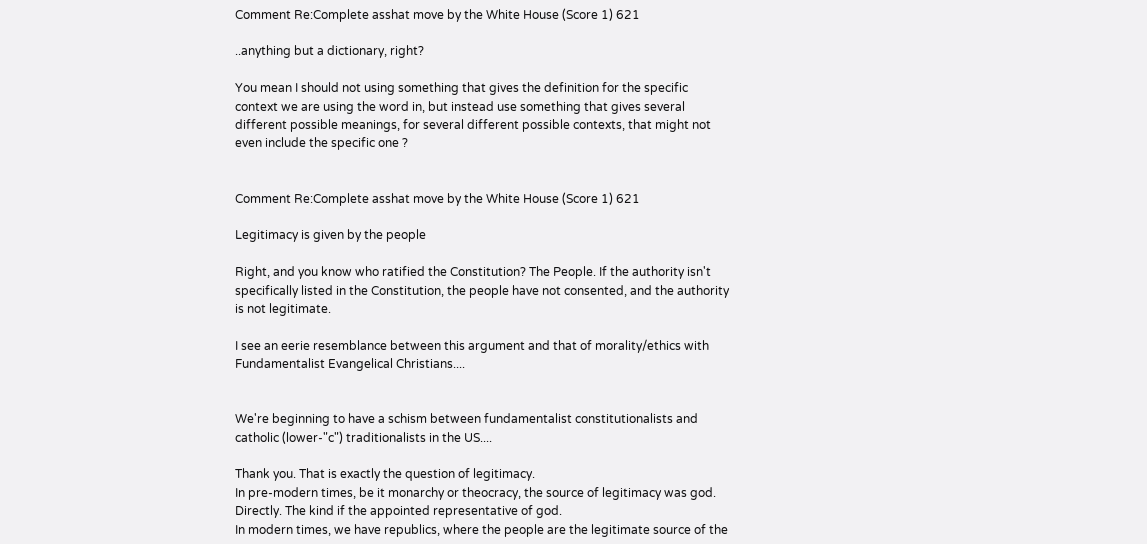Comment Re:Complete asshat move by the White House (Score 1) 621

..anything but a dictionary, right?

You mean I should not using something that gives the definition for the specific context we are using the word in, but instead use something that gives several different possible meanings, for several different possible contexts, that might not even include the specific one ?


Comment Re:Complete asshat move by the White House (Score 1) 621

Legitimacy is given by the people

Right, and you know who ratified the Constitution? The People. If the authority isn't specifically listed in the Constitution, the people have not consented, and the authority is not legitimate.

I see an eerie resemblance between this argument and that of morality/ethics with Fundamentalist Evangelical Christians....


We're beginning to have a schism between fundamentalist constitutionalists and catholic (lower-"c") traditionalists in the US....

Thank you. That is exactly the question of legitimacy.
In pre-modern times, be it monarchy or theocracy, the source of legitimacy was god. Directly. The kind if the appointed representative of god.
In modern times, we have republics, where the people are the legitimate source of the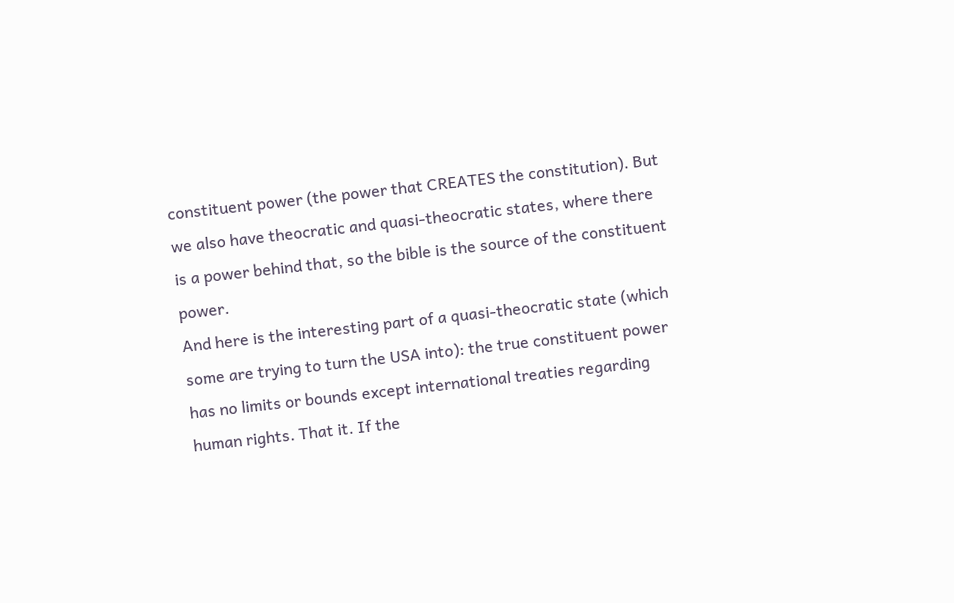constituent power (the power that CREATES the constitution). But we also have theocratic and quasi-theocratic states, where there is a power behind that, so the bible is the source of the constituent power.
And here is the interesting part of a quasi-theocratic state (which some are trying to turn the USA into): the true constituent power has no limits or bounds except international treaties regarding human rights. That it. If the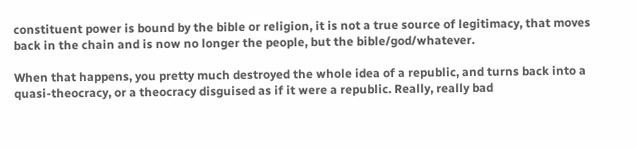constituent power is bound by the bible or religion, it is not a true source of legitimacy, that moves back in the chain and is now no longer the people, but the bible/god/whatever.

When that happens, you pretty much destroyed the whole idea of a republic, and turns back into a quasi-theocracy, or a theocracy disguised as if it were a republic. Really, really bad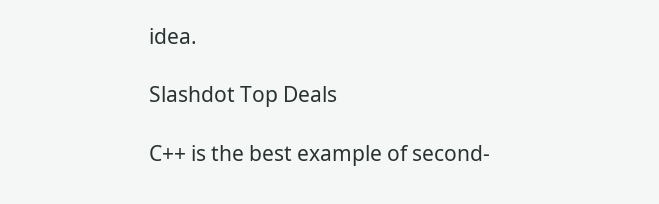idea.

Slashdot Top Deals

C++ is the best example of second-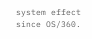system effect since OS/360.